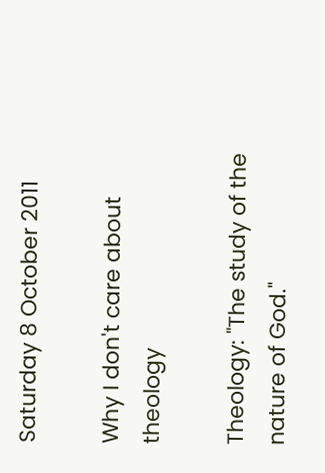Saturday 8 October 2011

Why I don't care about theology

Theology: "The study of the nature of God."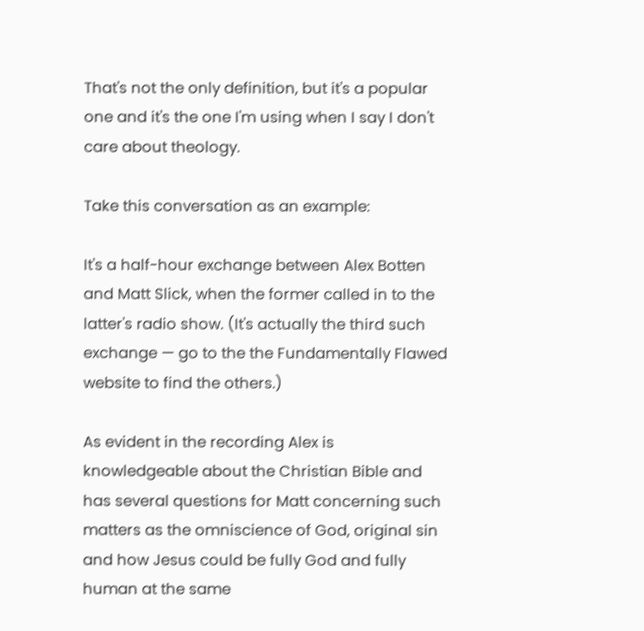That's not the only definition, but it's a popular one and it's the one I'm using when I say I don't care about theology.

Take this conversation as an example:

It's a half-hour exchange between Alex Botten and Matt Slick, when the former called in to the latter's radio show. (It's actually the third such exchange — go to the the Fundamentally Flawed website to find the others.)

As evident in the recording Alex is knowledgeable about the Christian Bible and has several questions for Matt concerning such matters as the omniscience of God, original sin and how Jesus could be fully God and fully human at the same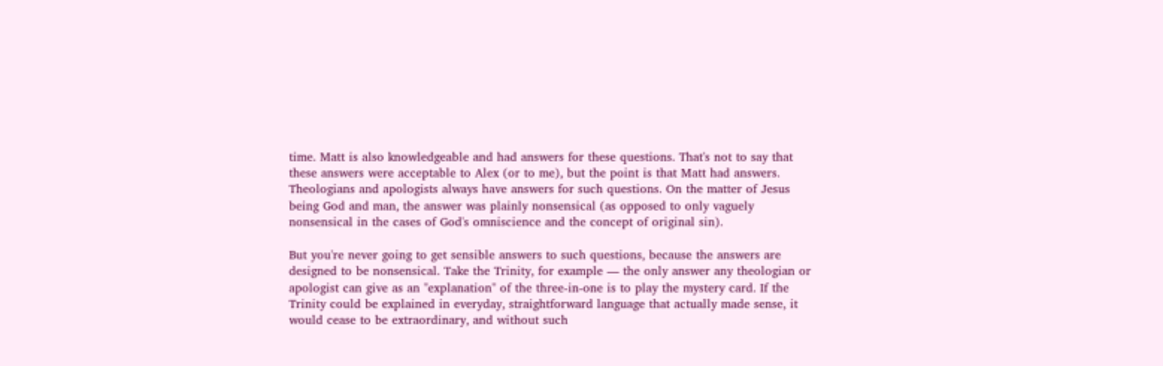time. Matt is also knowledgeable and had answers for these questions. That's not to say that these answers were acceptable to Alex (or to me), but the point is that Matt had answers. Theologians and apologists always have answers for such questions. On the matter of Jesus being God and man, the answer was plainly nonsensical (as opposed to only vaguely nonsensical in the cases of God's omniscience and the concept of original sin).

But you're never going to get sensible answers to such questions, because the answers are designed to be nonsensical. Take the Trinity, for example — the only answer any theologian or apologist can give as an "explanation" of the three-in-one is to play the mystery card. If the Trinity could be explained in everyday, straightforward language that actually made sense, it would cease to be extraordinary, and without such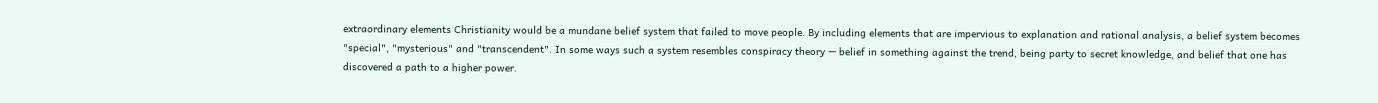extraordinary elements Christianity would be a mundane belief system that failed to move people. By including elements that are impervious to explanation and rational analysis, a belief system becomes "special", "mysterious" and "transcendent". In some ways such a system resembles conspiracy theory — belief in something against the trend, being party to secret knowledge, and belief that one has discovered a path to a higher power.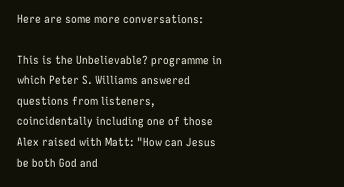Here are some more conversations:

This is the Unbelievable? programme in which Peter S. Williams answered questions from listeners, coincidentally including one of those Alex raised with Matt: "How can Jesus be both God and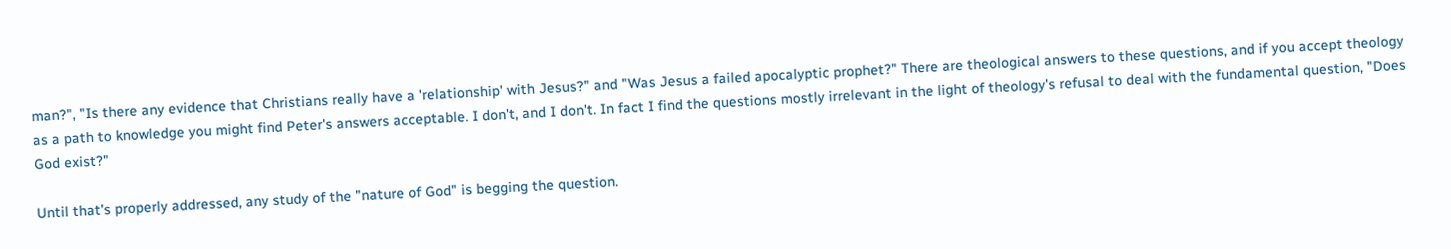man?", "Is there any evidence that Christians really have a 'relationship' with Jesus?" and "Was Jesus a failed apocalyptic prophet?" There are theological answers to these questions, and if you accept theology as a path to knowledge you might find Peter's answers acceptable. I don't, and I don't. In fact I find the questions mostly irrelevant in the light of theology's refusal to deal with the fundamental question, "Does God exist?"

Until that's properly addressed, any study of the "nature of God" is begging the question.